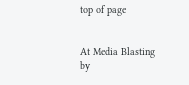top of page


At Media Blasting by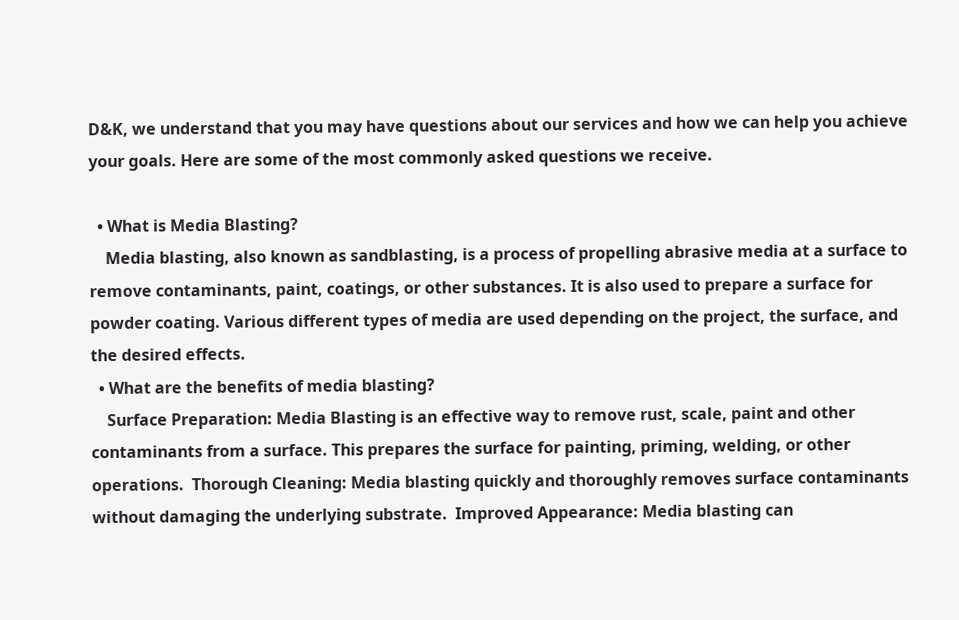D&K, we understand that you may have questions about our services and how we can help you achieve your goals. Here are some of the most commonly asked questions we receive.

  • What is Media Blasting?
    Media blasting, also known as sandblasting, is a process of propelling abrasive media at a surface to remove contaminants, paint, coatings, or other substances. It is also used to prepare a surface for powder coating. Various different types of media are used depending on the project, the surface, and the desired effects.
  • What are the benefits of media blasting?
    Surface Preparation: Media Blasting is an effective way to remove rust, scale, paint and other contaminants from a surface. This prepares the surface for painting, priming, welding, or other operations.  Thorough Cleaning: Media blasting quickly and thoroughly removes surface contaminants without damaging the underlying substrate.  Improved Appearance: Media blasting can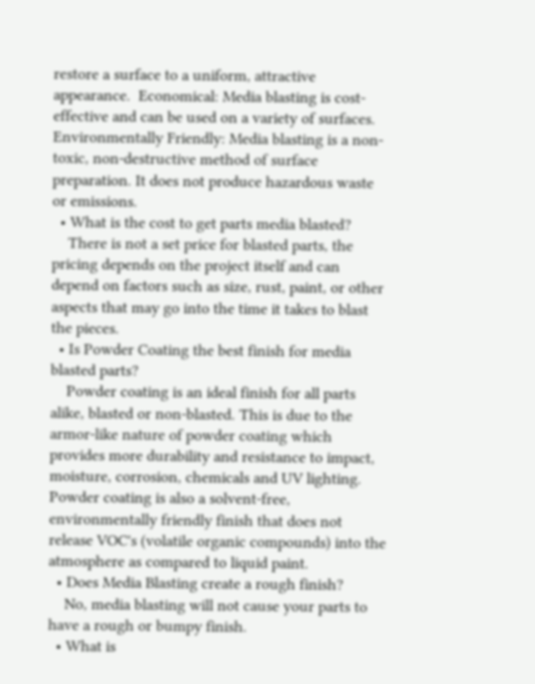restore a surface to a uniform, attractive appearance.  Economical: Media blasting is cost-effective and can be used on a variety of surfaces. Environmentally Friendly: Media blasting is a non-toxic, non-destructive method of surface preparation. It does not produce hazardous waste or emissions.
  • What is the cost to get parts media blasted?
    There is not a set price for blasted parts, the pricing depends on the project itself and can depend on factors such as size, rust, paint, or other aspects that may go into the time it takes to blast the pieces.
  • Is Powder Coating the best finish for media blasted parts?
    Powder coating is an ideal finish for all parts alike, blasted or non-blasted. This is due to the armor-like nature of powder coating which provides more durability and resistance to impact, moisture, corrosion, chemicals and UV lighting. Powder coating is also a solvent-free, environmentally friendly finish that does not release VOC's (volatile organic compounds) into the atmosphere as compared to liquid paint.
  • Does Media Blasting create a rough finish?
    No, media blasting will not cause your parts to have a rough or bumpy finish.
  • What is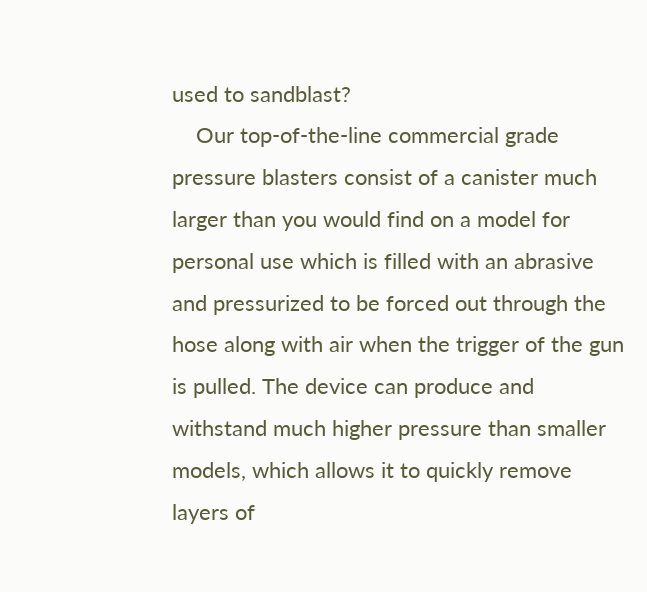used to sandblast?
    Our top-of-the-line commercial grade pressure blasters consist of a canister much larger than you would find on a model for personal use which is filled with an abrasive and pressurized to be forced out through the hose along with air when the trigger of the gun is pulled. The device can produce and withstand much higher pressure than smaller models, which allows it to quickly remove layers of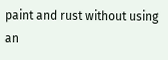paint and rust without using an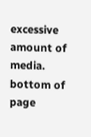excessive amount of media.
bottom of page